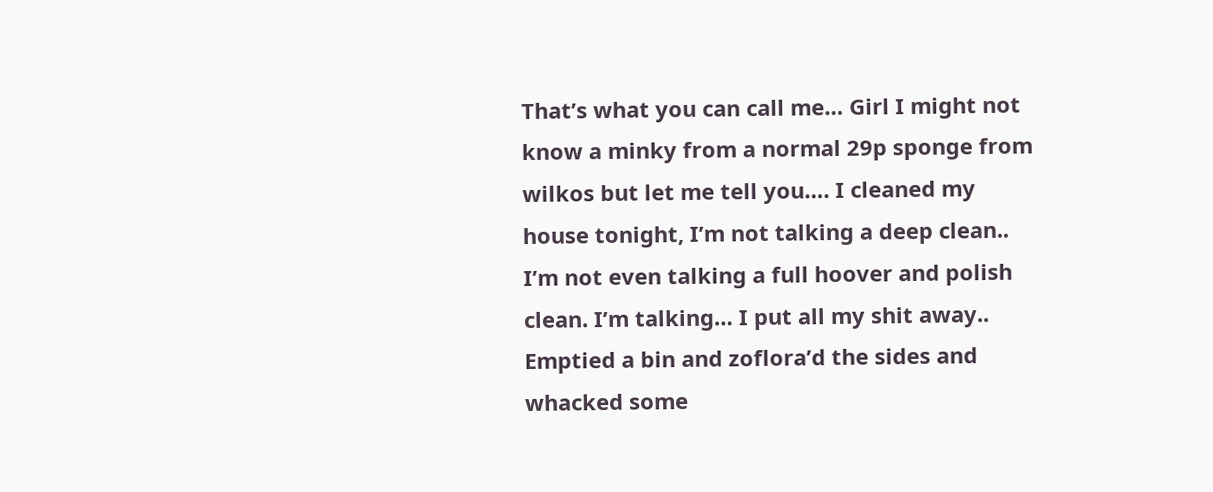That’s what you can call me… Girl I might not know a minky from a normal 29p sponge from wilkos but let me tell you…. I cleaned my house tonight, I’m not talking a deep clean.. I’m not even talking a full hoover and polish clean. I’m talking… I put all my shit away.. Emptied a bin and zoflora’d the sides and whacked some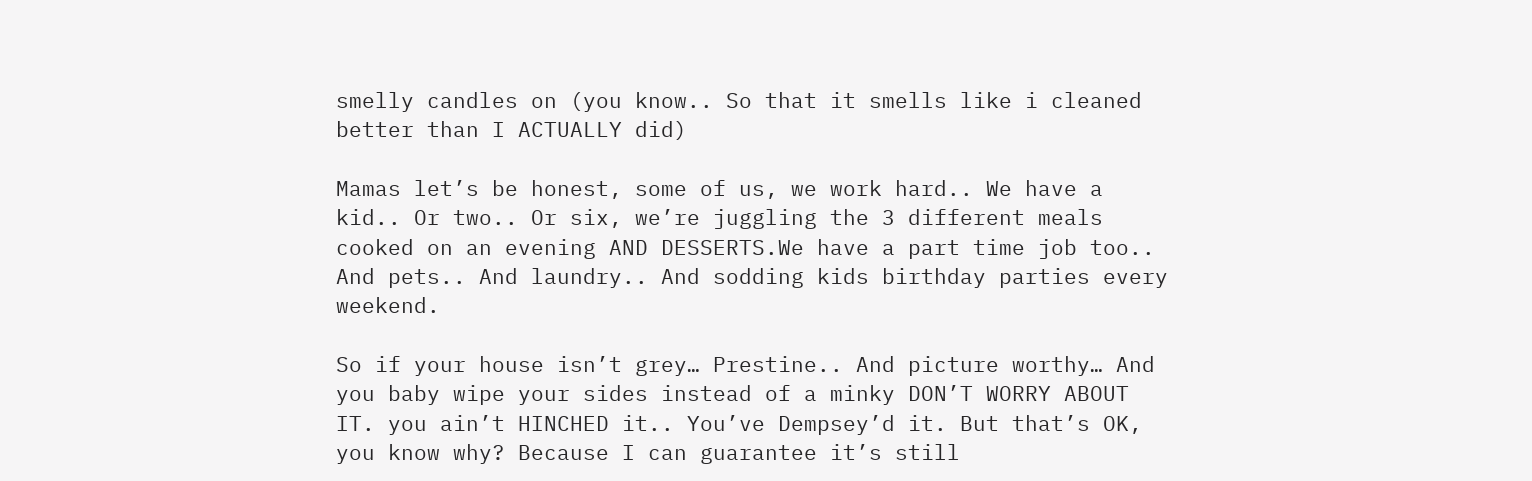smelly candles on (you know.. So that it smells like i cleaned better than I ACTUALLY did)

Mamas let’s be honest, some of us, we work hard.. We have a kid.. Or two.. Or six, we’re juggling the 3 different meals cooked on an evening AND DESSERTS.We have a part time job too.. And pets.. And laundry.. And sodding kids birthday parties every weekend.

So if your house isn’t grey… Prestine.. And picture worthy… And you baby wipe your sides instead of a minky DON’T WORRY ABOUT IT. you ain’t HINCHED it.. You’ve Dempsey’d it. But that’s OK, you know why? Because I can guarantee it’s still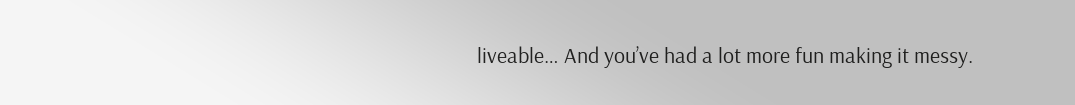liveable… And you’ve had a lot more fun making it messy.